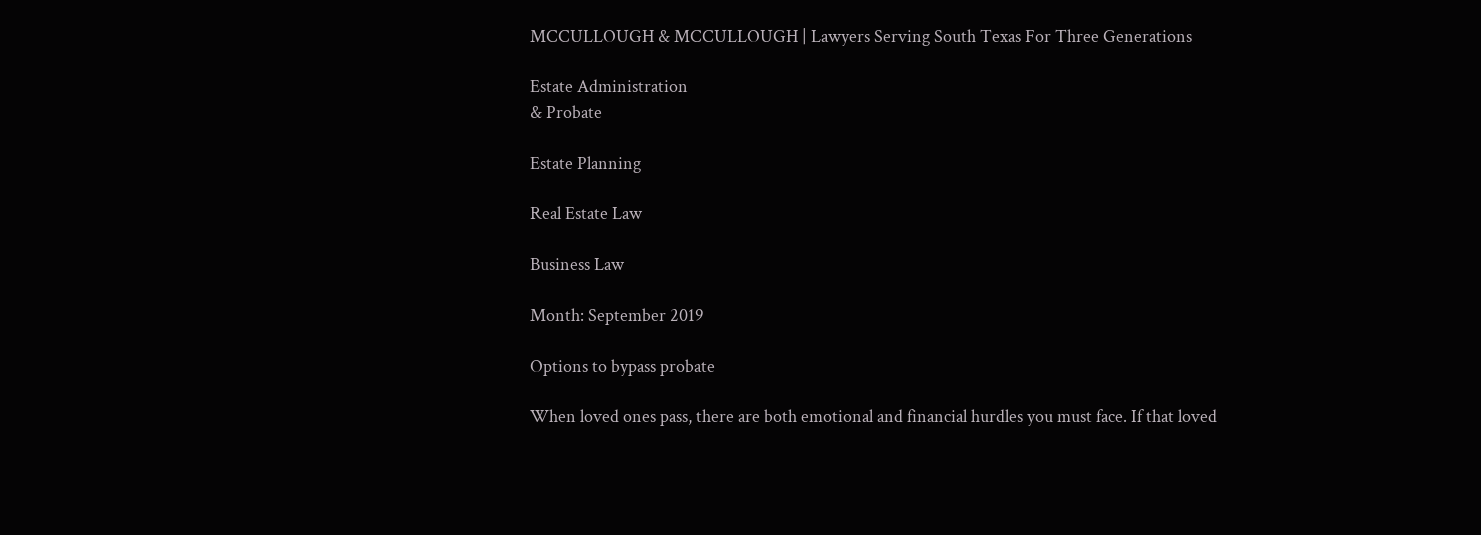MCCULLOUGH & MCCULLOUGH | Lawyers Serving South Texas For Three Generations

Estate Administration
& Probate

Estate Planning

Real Estate Law

Business Law

Month: September 2019

Options to bypass probate

When loved ones pass, there are both emotional and financial hurdles you must face. If that loved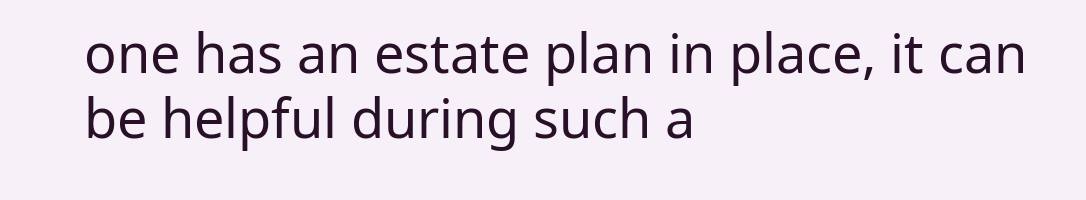one has an estate plan in place, it can be helpful during such a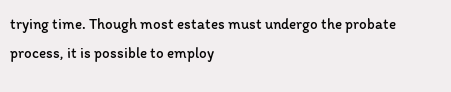trying time. Though most estates must undergo the probate process, it is possible to employ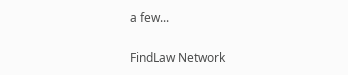a few...

FindLaw Network